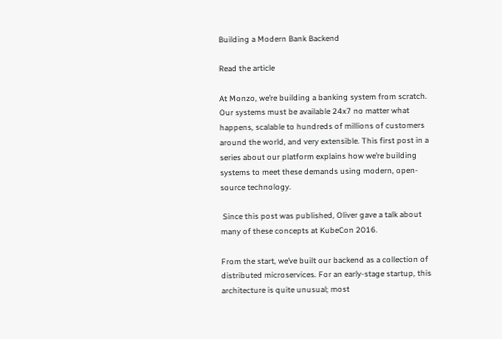Building a Modern Bank Backend

Read the article

At Monzo, we’re building a banking system from scratch. Our systems must be available 24x7 no matter what happens, scalable to hundreds of millions of customers around the world, and very extensible. This first post in a series about our platform explains how we’re building systems to meet these demands using modern, open-source technology.

 Since this post was published, Oliver gave a talk about many of these concepts at KubeCon 2016.

From the start, we’ve built our backend as a collection of distributed microservices. For an early-stage startup, this architecture is quite unusual; most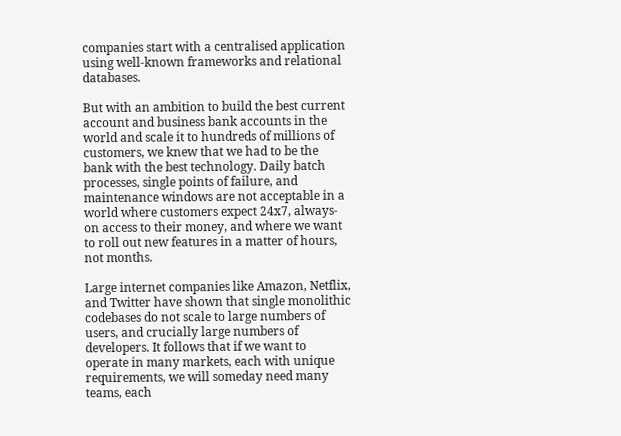companies start with a centralised application using well-known frameworks and relational databases.

But with an ambition to build the best current account and business bank accounts in the world and scale it to hundreds of millions of customers, we knew that we had to be the bank with the best technology. Daily batch processes, single points of failure, and maintenance windows are not acceptable in a world where customers expect 24x7, always-on access to their money, and where we want to roll out new features in a matter of hours, not months.

Large internet companies like Amazon, Netflix, and Twitter have shown that single monolithic codebases do not scale to large numbers of users, and crucially large numbers of developers. It follows that if we want to operate in many markets, each with unique requirements, we will someday need many teams, each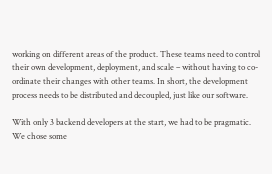working on different areas of the product. These teams need to control their own development, deployment, and scale – without having to co-ordinate their changes with other teams. In short, the development process needs to be distributed and decoupled, just like our software.

With only 3 backend developers at the start, we had to be pragmatic. We chose some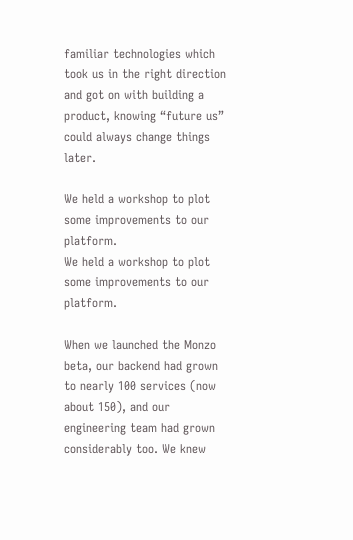familiar technologies which took us in the right direction and got on with building a product, knowing “future us” could always change things later.

We held a workshop to plot some improvements to our platform.
We held a workshop to plot some improvements to our platform.

When we launched the Monzo beta, our backend had grown to nearly 100 services (now about 150), and our engineering team had grown considerably too. We knew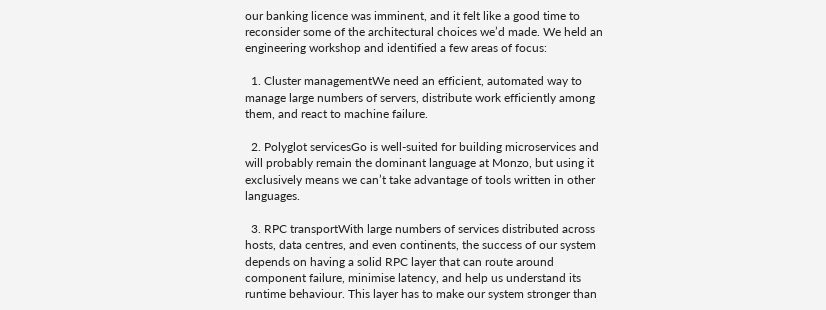our banking licence was imminent, and it felt like a good time to reconsider some of the architectural choices we’d made. We held an engineering workshop and identified a few areas of focus:

  1. Cluster managementWe need an efficient, automated way to manage large numbers of servers, distribute work efficiently among them, and react to machine failure.

  2. Polyglot servicesGo is well-suited for building microservices and will probably remain the dominant language at Monzo, but using it exclusively means we can’t take advantage of tools written in other languages.

  3. RPC transportWith large numbers of services distributed across hosts, data centres, and even continents, the success of our system depends on having a solid RPC layer that can route around component failure, minimise latency, and help us understand its runtime behaviour. This layer has to make our system stronger than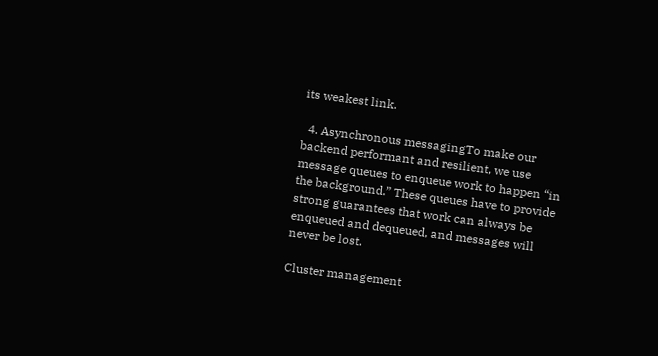its weakest link.

  4. Asynchronous messagingTo make our backend performant and resilient, we use message queues to enqueue work to happen “in the background.” These queues have to provide strong guarantees that work can always be enqueued and dequeued, and messages will never be lost.

Cluster management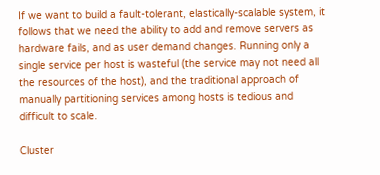If we want to build a fault-tolerant, elastically-scalable system, it follows that we need the ability to add and remove servers as hardware fails, and as user demand changes. Running only a single service per host is wasteful (the service may not need all the resources of the host), and the traditional approach of manually partitioning services among hosts is tedious and difficult to scale.

Cluster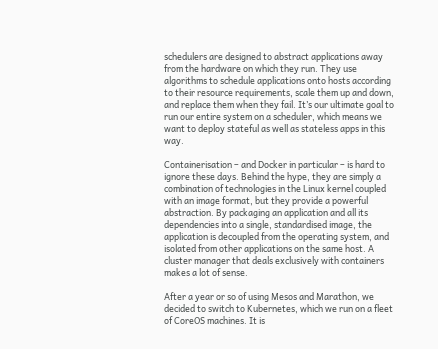schedulers are designed to abstract applications away from the hardware on which they run. They use algorithms to schedule applications onto hosts according to their resource requirements, scale them up and down, and replace them when they fail. It’s our ultimate goal to run our entire system on a scheduler, which means we want to deploy stateful as well as stateless apps in this way.

Containerisation – and Docker in particular – is hard to ignore these days. Behind the hype, they are simply a combination of technologies in the Linux kernel coupled with an image format, but they provide a powerful abstraction. By packaging an application and all its dependencies into a single, standardised image, the application is decoupled from the operating system, and isolated from other applications on the same host. A cluster manager that deals exclusively with containers makes a lot of sense.

After a year or so of using Mesos and Marathon, we decided to switch to Kubernetes, which we run on a fleet of CoreOS machines. It is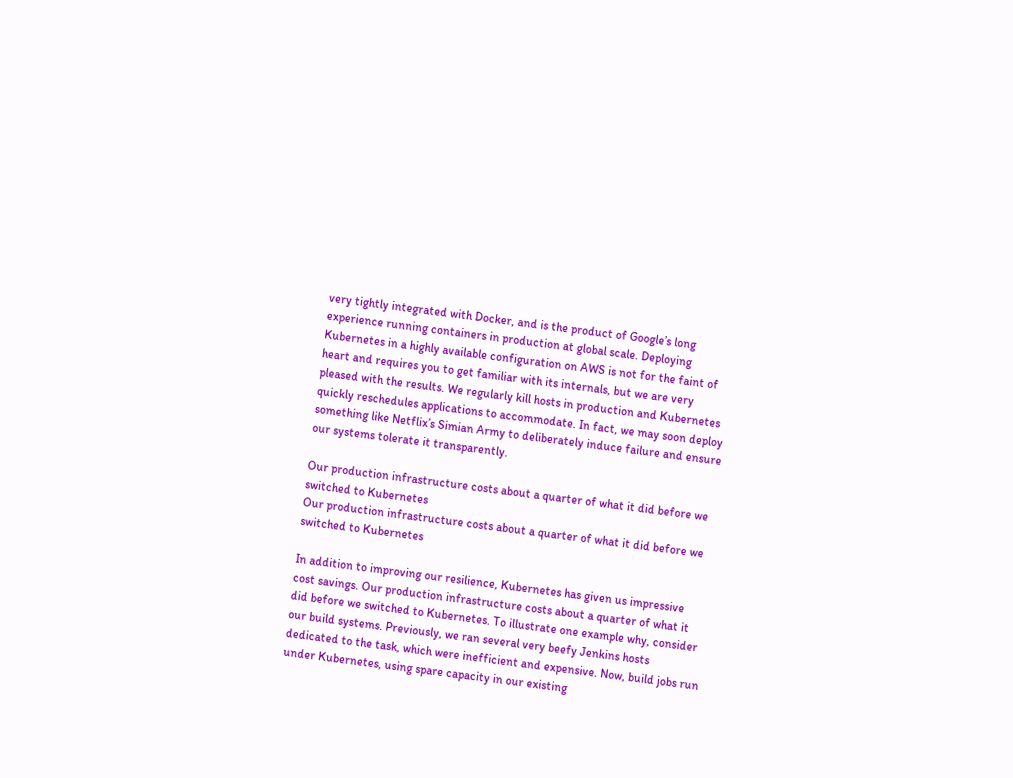very tightly integrated with Docker, and is the product of Google’s long experience running containers in production at global scale. Deploying Kubernetes in a highly available configuration on AWS is not for the faint of heart and requires you to get familiar with its internals, but we are very pleased with the results. We regularly kill hosts in production and Kubernetes quickly reschedules applications to accommodate. In fact, we may soon deploy something like Netflix’s Simian Army to deliberately induce failure and ensure our systems tolerate it transparently.

Our production infrastructure costs about a quarter of what it did before we switched to Kubernetes
Our production infrastructure costs about a quarter of what it did before we switched to Kubernetes

In addition to improving our resilience, Kubernetes has given us impressive cost savings. Our production infrastructure costs about a quarter of what it did before we switched to Kubernetes. To illustrate one example why, consider our build systems. Previously, we ran several very beefy Jenkins hosts dedicated to the task, which were inefficient and expensive. Now, build jobs run under Kubernetes, using spare capacity in our existing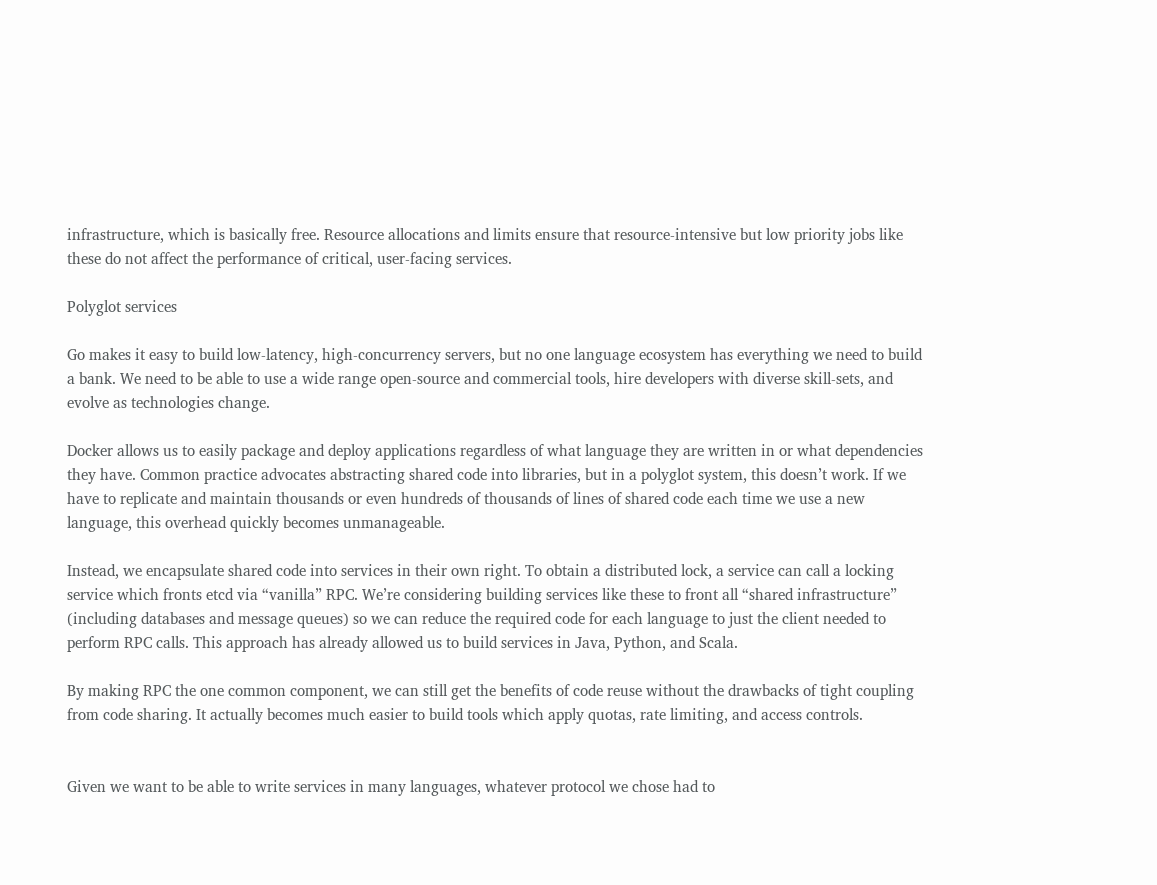infrastructure, which is basically free. Resource allocations and limits ensure that resource-intensive but low priority jobs like these do not affect the performance of critical, user-facing services.

Polyglot services

Go makes it easy to build low-latency, high-concurrency servers, but no one language ecosystem has everything we need to build a bank. We need to be able to use a wide range open-source and commercial tools, hire developers with diverse skill-sets, and evolve as technologies change.

Docker allows us to easily package and deploy applications regardless of what language they are written in or what dependencies they have. Common practice advocates abstracting shared code into libraries, but in a polyglot system, this doesn’t work. If we have to replicate and maintain thousands or even hundreds of thousands of lines of shared code each time we use a new language, this overhead quickly becomes unmanageable.

Instead, we encapsulate shared code into services in their own right. To obtain a distributed lock, a service can call a locking service which fronts etcd via “vanilla” RPC. We’re considering building services like these to front all “shared infrastructure” (including databases and message queues) so we can reduce the required code for each language to just the client needed to perform RPC calls. This approach has already allowed us to build services in Java, Python, and Scala.

By making RPC the one common component, we can still get the benefits of code reuse without the drawbacks of tight coupling from code sharing. It actually becomes much easier to build tools which apply quotas, rate limiting, and access controls.


Given we want to be able to write services in many languages, whatever protocol we chose had to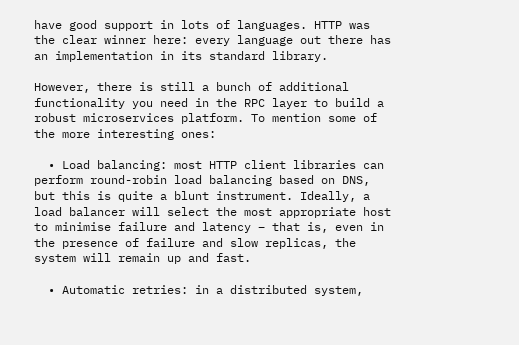have good support in lots of languages. HTTP was the clear winner here: every language out there has an implementation in its standard library.

However, there is still a bunch of additional functionality you need in the RPC layer to build a robust microservices platform. To mention some of the more interesting ones:

  • Load balancing: most HTTP client libraries can perform round-robin load balancing based on DNS, but this is quite a blunt instrument. Ideally, a load balancer will select the most appropriate host to minimise failure and latency – that is, even in the presence of failure and slow replicas, the system will remain up and fast.

  • Automatic retries: in a distributed system,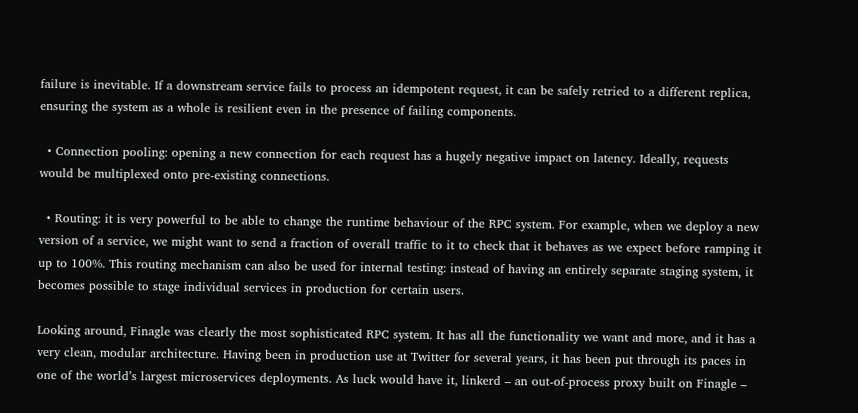failure is inevitable. If a downstream service fails to process an idempotent request, it can be safely retried to a different replica, ensuring the system as a whole is resilient even in the presence of failing components.

  • Connection pooling: opening a new connection for each request has a hugely negative impact on latency. Ideally, requests would be multiplexed onto pre-existing connections.

  • Routing: it is very powerful to be able to change the runtime behaviour of the RPC system. For example, when we deploy a new version of a service, we might want to send a fraction of overall traffic to it to check that it behaves as we expect before ramping it up to 100%. This routing mechanism can also be used for internal testing: instead of having an entirely separate staging system, it becomes possible to stage individual services in production for certain users.

Looking around, Finagle was clearly the most sophisticated RPC system. It has all the functionality we want and more, and it has a very clean, modular architecture. Having been in production use at Twitter for several years, it has been put through its paces in one of the world’s largest microservices deployments. As luck would have it, linkerd – an out-of-process proxy built on Finagle –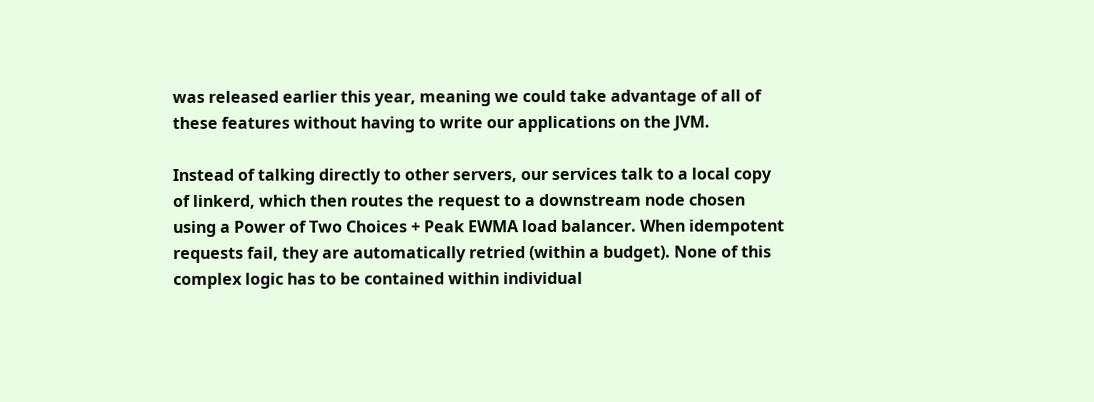was released earlier this year, meaning we could take advantage of all of these features without having to write our applications on the JVM.

Instead of talking directly to other servers, our services talk to a local copy of linkerd, which then routes the request to a downstream node chosen using a Power of Two Choices + Peak EWMA load balancer. When idempotent requests fail, they are automatically retried (within a budget). None of this complex logic has to be contained within individual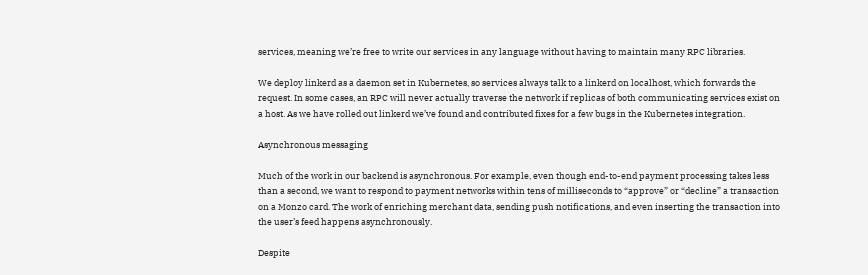services, meaning we’re free to write our services in any language without having to maintain many RPC libraries.

We deploy linkerd as a daemon set in Kubernetes, so services always talk to a linkerd on localhost, which forwards the request. In some cases, an RPC will never actually traverse the network if replicas of both communicating services exist on a host. As we have rolled out linkerd we’ve found and contributed fixes for a few bugs in the Kubernetes integration.

Asynchronous messaging

Much of the work in our backend is asynchronous. For example, even though end-to-end payment processing takes less than a second, we want to respond to payment networks within tens of milliseconds to “approve” or “decline” a transaction on a Monzo card. The work of enriching merchant data, sending push notifications, and even inserting the transaction into the user’s feed happens asynchronously.

Despite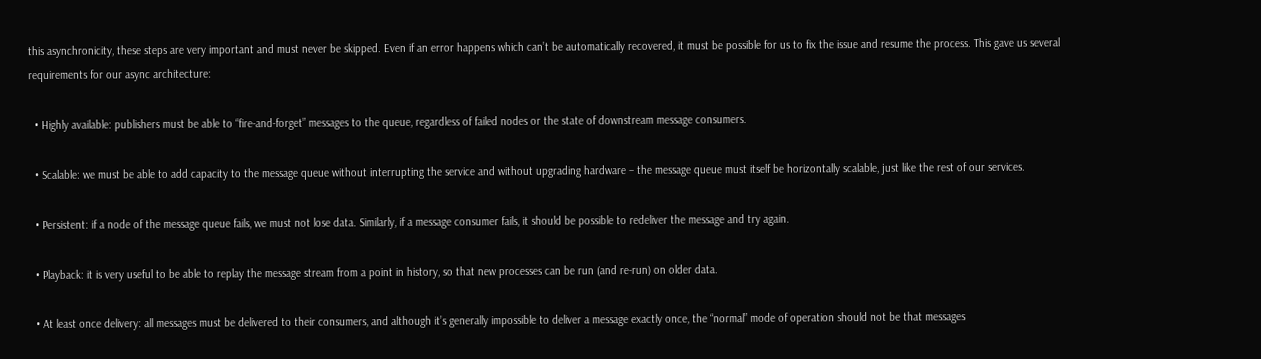this asynchronicity, these steps are very important and must never be skipped. Even if an error happens which can’t be automatically recovered, it must be possible for us to fix the issue and resume the process. This gave us several requirements for our async architecture:

  • Highly available: publishers must be able to “fire-and-forget” messages to the queue, regardless of failed nodes or the state of downstream message consumers.

  • Scalable: we must be able to add capacity to the message queue without interrupting the service and without upgrading hardware – the message queue must itself be horizontally scalable, just like the rest of our services.

  • Persistent: if a node of the message queue fails, we must not lose data. Similarly, if a message consumer fails, it should be possible to redeliver the message and try again.

  • Playback: it is very useful to be able to replay the message stream from a point in history, so that new processes can be run (and re-run) on older data.

  • At least once delivery: all messages must be delivered to their consumers, and although it’s generally impossible to deliver a message exactly once, the “normal” mode of operation should not be that messages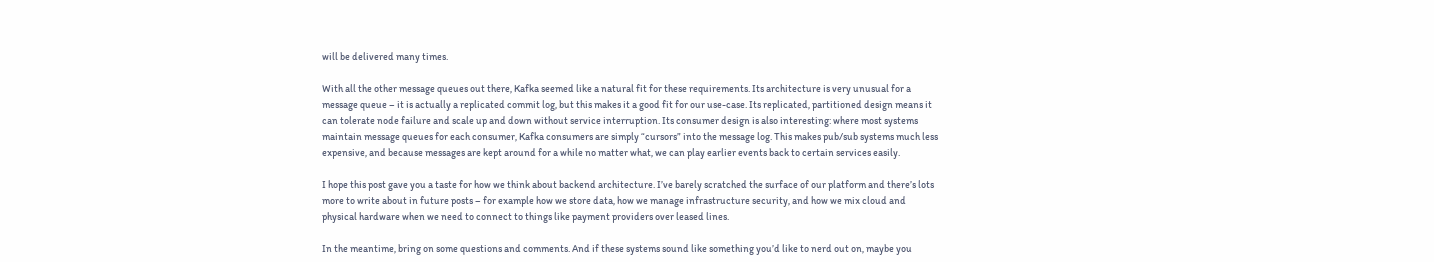will be delivered many times.

With all the other message queues out there, Kafka seemed like a natural fit for these requirements. Its architecture is very unusual for a message queue – it is actually a replicated commit log, but this makes it a good fit for our use-case. Its replicated, partitioned design means it can tolerate node failure and scale up and down without service interruption. Its consumer design is also interesting: where most systems maintain message queues for each consumer, Kafka consumers are simply “cursors” into the message log. This makes pub/sub systems much less expensive, and because messages are kept around for a while no matter what, we can play earlier events back to certain services easily.

I hope this post gave you a taste for how we think about backend architecture. I’ve barely scratched the surface of our platform and there’s lots more to write about in future posts – for example how we store data, how we manage infrastructure security, and how we mix cloud and physical hardware when we need to connect to things like payment providers over leased lines.

In the meantime, bring on some questions and comments. And if these systems sound like something you’d like to nerd out on, maybe you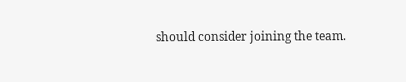should consider joining the team.